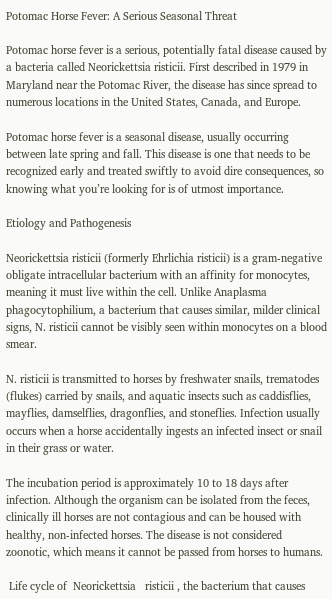Potomac Horse Fever: A Serious Seasonal Threat

Potomac horse fever is a serious, potentially fatal disease caused by a bacteria called Neorickettsia risticii. First described in 1979 in Maryland near the Potomac River, the disease has since spread to numerous locations in the United States, Canada, and Europe.

Potomac horse fever is a seasonal disease, usually occurring between late spring and fall. This disease is one that needs to be recognized early and treated swiftly to avoid dire consequences, so knowing what you’re looking for is of utmost importance.

Etiology and Pathogenesis

Neorickettsia risticii (formerly Ehrlichia risticii) is a gram-negative obligate intracellular bacterium with an affinity for monocytes, meaning it must live within the cell. Unlike Anaplasma phagocytophilium, a bacterium that causes similar, milder clinical signs, N. risticii cannot be visibly seen within monocytes on a blood smear.

N. risticii is transmitted to horses by freshwater snails, trematodes (flukes) carried by snails, and aquatic insects such as caddisflies, mayflies, damselflies, dragonflies, and stoneflies. Infection usually occurs when a horse accidentally ingests an infected insect or snail in their grass or water.

The incubation period is approximately 10 to 18 days after infection. Although the organism can be isolated from the feces, clinically ill horses are not contagious and can be housed with healthy, non-infected horses. The disease is not considered zoonotic, which means it cannot be passed from horses to humans.

 Life cycle of  Neorickettsia   risticii , the bacterium that causes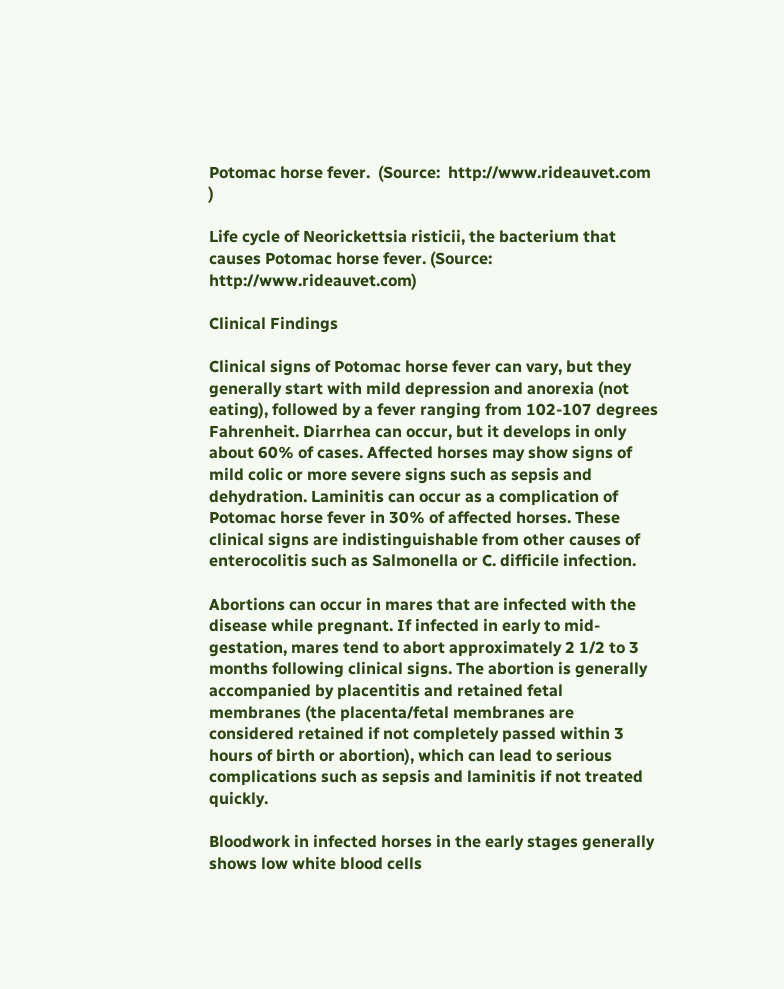Potomac horse fever.  (Source:  http://www.rideauvet.com )

Life cycle of Neorickettsia risticii, the bacterium that causes Potomac horse fever. (Source: http://www.rideauvet.com)

Clinical Findings

Clinical signs of Potomac horse fever can vary, but they generally start with mild depression and anorexia (not eating), followed by a fever ranging from 102-107 degrees Fahrenheit. Diarrhea can occur, but it develops in only about 60% of cases. Affected horses may show signs of mild colic or more severe signs such as sepsis and dehydration. Laminitis can occur as a complication of Potomac horse fever in 30% of affected horses. These clinical signs are indistinguishable from other causes of enterocolitis such as Salmonella or C. difficile infection.

Abortions can occur in mares that are infected with the disease while pregnant. If infected in early to mid-gestation, mares tend to abort approximately 2 1/2 to 3 months following clinical signs. The abortion is generally accompanied by placentitis and retained fetal membranes (the placenta/fetal membranes are considered retained if not completely passed within 3 hours of birth or abortion), which can lead to serious complications such as sepsis and laminitis if not treated quickly.

Bloodwork in infected horses in the early stages generally shows low white blood cells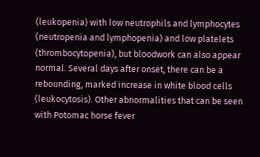(leukopenia) with low neutrophils and lymphocytes (neutropenia and lymphopenia) and low platelets (thrombocytopenia), but bloodwork can also appear normal. Several days after onset, there can be a rebounding, marked increase in white blood cells (leukocytosis). Other abnormalities that can be seen with Potomac horse fever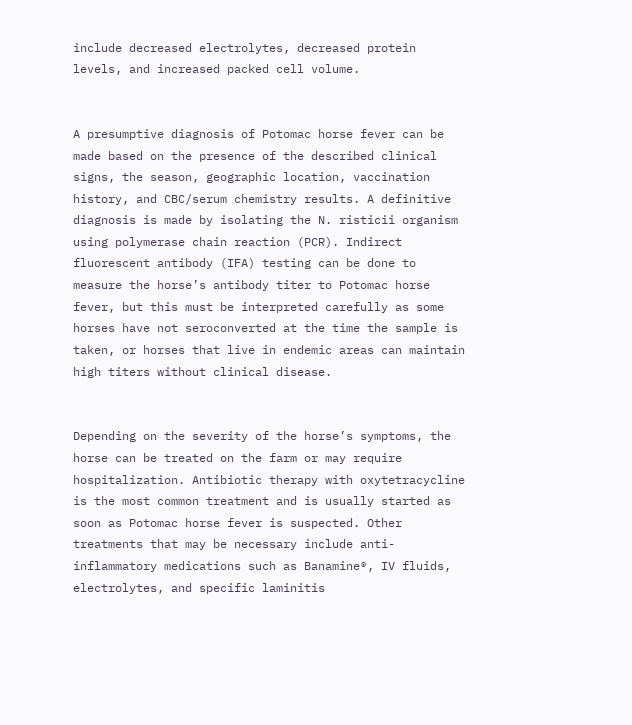include decreased electrolytes, decreased protein levels, and increased packed cell volume.


A presumptive diagnosis of Potomac horse fever can be made based on the presence of the described clinical signs, the season, geographic location, vaccination history, and CBC/serum chemistry results. A definitive diagnosis is made by isolating the N. risticii organism using polymerase chain reaction (PCR). Indirect fluorescent antibody (IFA) testing can be done to measure the horse’s antibody titer to Potomac horse fever, but this must be interpreted carefully as some horses have not seroconverted at the time the sample is taken, or horses that live in endemic areas can maintain high titers without clinical disease.


Depending on the severity of the horse’s symptoms, the horse can be treated on the farm or may require hospitalization. Antibiotic therapy with oxytetracycline is the most common treatment and is usually started as soon as Potomac horse fever is suspected. Other treatments that may be necessary include anti-inflammatory medications such as Banamine®, IV fluids, electrolytes, and specific laminitis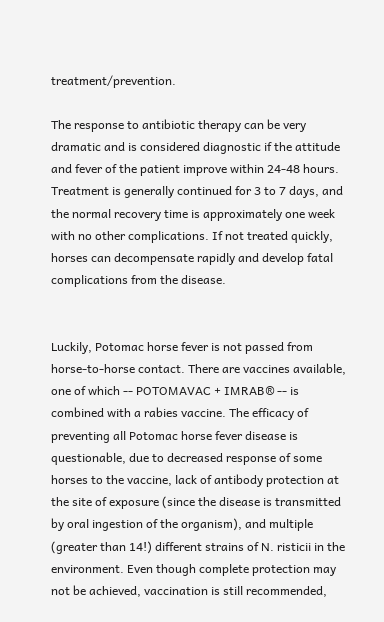treatment/prevention.

The response to antibiotic therapy can be very dramatic and is considered diagnostic if the attitude and fever of the patient improve within 24-48 hours. Treatment is generally continued for 3 to 7 days, and the normal recovery time is approximately one week with no other complications. If not treated quickly, horses can decompensate rapidly and develop fatal complications from the disease.


Luckily, Potomac horse fever is not passed from horse-to-horse contact. There are vaccines available, one of which -- POTOMAVAC + IMRAB® -- is combined with a rabies vaccine. The efficacy of preventing all Potomac horse fever disease is questionable, due to decreased response of some horses to the vaccine, lack of antibody protection at the site of exposure (since the disease is transmitted by oral ingestion of the organism), and multiple (greater than 14!) different strains of N. risticii in the environment. Even though complete protection may not be achieved, vaccination is still recommended,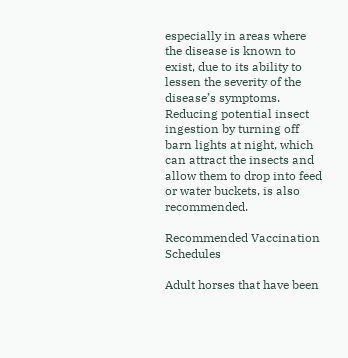especially in areas where the disease is known to exist, due to its ability to lessen the severity of the disease’s symptoms. Reducing potential insect ingestion by turning off barn lights at night, which can attract the insects and allow them to drop into feed or water buckets, is also recommended.

Recommended Vaccination Schedules

Adult horses that have been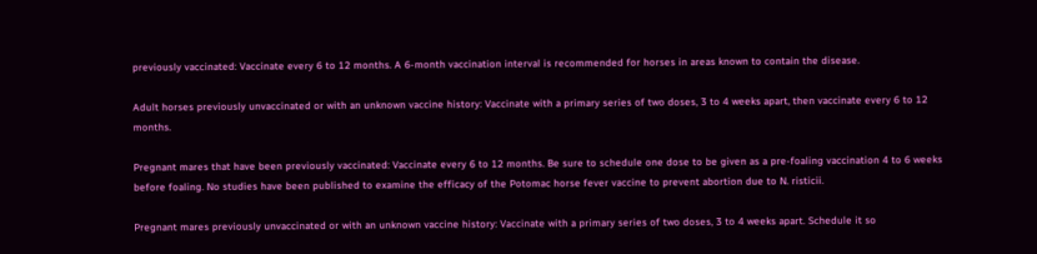previously vaccinated: Vaccinate every 6 to 12 months. A 6-month vaccination interval is recommended for horses in areas known to contain the disease.

Adult horses previously unvaccinated or with an unknown vaccine history: Vaccinate with a primary series of two doses, 3 to 4 weeks apart, then vaccinate every 6 to 12 months.

Pregnant mares that have been previously vaccinated: Vaccinate every 6 to 12 months. Be sure to schedule one dose to be given as a pre-foaling vaccination 4 to 6 weeks before foaling. No studies have been published to examine the efficacy of the Potomac horse fever vaccine to prevent abortion due to N. risticii.

Pregnant mares previously unvaccinated or with an unknown vaccine history: Vaccinate with a primary series of two doses, 3 to 4 weeks apart. Schedule it so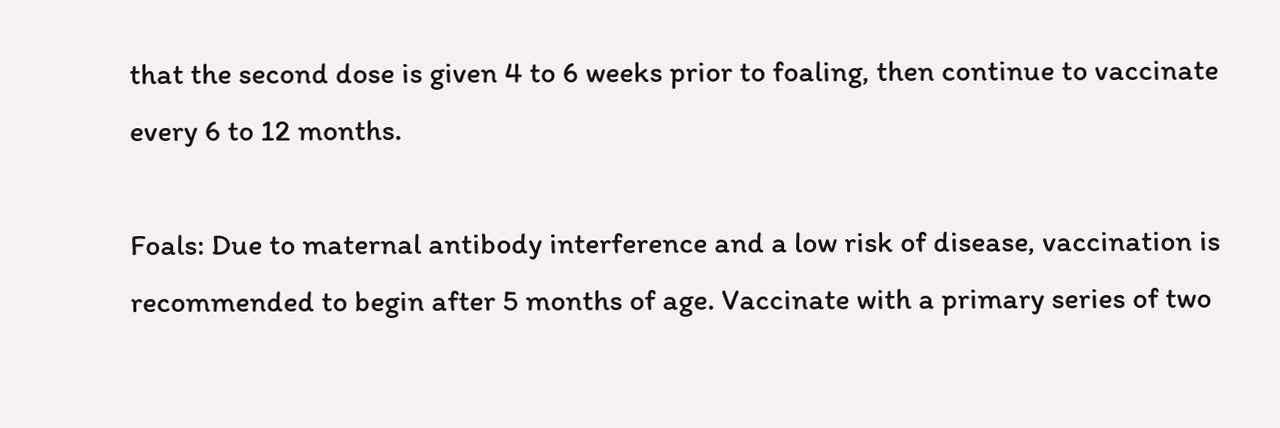that the second dose is given 4 to 6 weeks prior to foaling, then continue to vaccinate every 6 to 12 months.

Foals: Due to maternal antibody interference and a low risk of disease, vaccination is recommended to begin after 5 months of age. Vaccinate with a primary series of two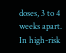doses, 3 to 4 weeks apart. In high-risk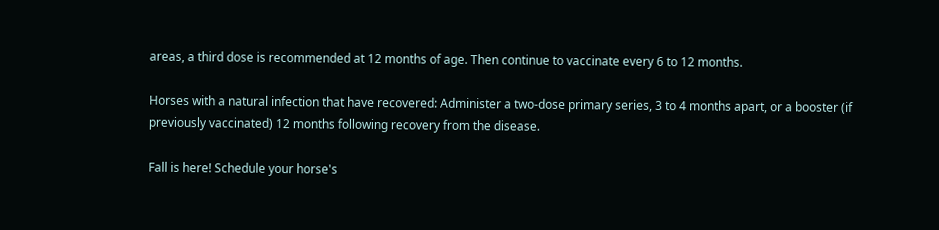areas, a third dose is recommended at 12 months of age. Then continue to vaccinate every 6 to 12 months.

Horses with a natural infection that have recovered: Administer a two-dose primary series, 3 to 4 months apart, or a booster (if previously vaccinated) 12 months following recovery from the disease.

Fall is here! Schedule your horse's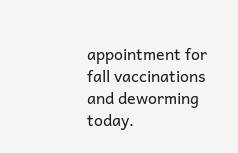appointment for fall vaccinations and deworming today.